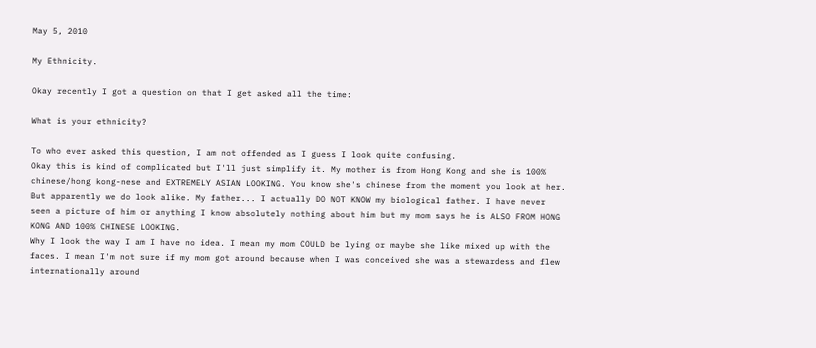May 5, 2010

My Ethnicity.

Okay recently I got a question on that I get asked all the time:

What is your ethnicity?

To who ever asked this question, I am not offended as I guess I look quite confusing.
Okay this is kind of complicated but I'll just simplify it. My mother is from Hong Kong and she is 100% chinese/hong kong-nese and EXTREMELY ASIAN LOOKING. You know she's chinese from the moment you look at her. But apparently we do look alike. My father... I actually DO NOT KNOW my biological father. I have never seen a picture of him or anything I know absolutely nothing about him but my mom says he is ALSO FROM HONG KONG AND 100% CHINESE LOOKING.
Why I look the way I am I have no idea. I mean my mom COULD be lying or maybe she like mixed up with the faces. I mean I'm not sure if my mom got around because when I was conceived she was a stewardess and flew internationally around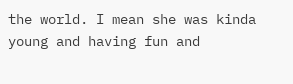the world. I mean she was kinda young and having fun and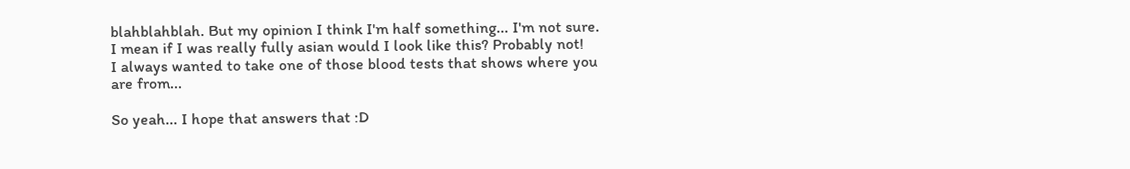blahblahblah. But my opinion I think I'm half something... I'm not sure. I mean if I was really fully asian would I look like this? Probably not!
I always wanted to take one of those blood tests that shows where you are from...

So yeah... I hope that answers that :D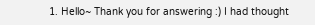1. Hello~ Thank you for answering :) I had thought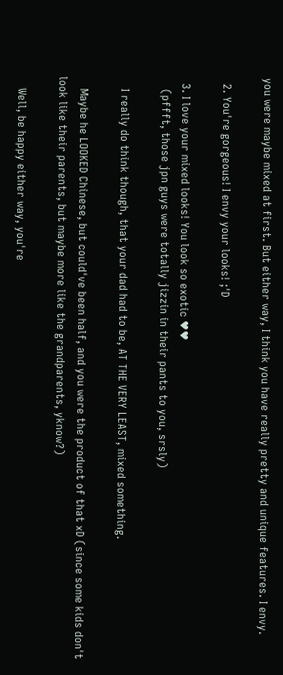you were maybe mixed at first. But either way, I think you have really pretty and unique features. I envy.

  2. You're gorgeous! I envy your looks! ;'D

  3. I love your mixed looks! You look so exotic ♥♥
    (pffft, those jpn guys were totally jizzin in their pants to you, srsly)

    I really do think though, that your dad had to be, AT THE VERY LEAST, mixed something.

    Maybe he LOOKED Chinese, but could've been half, and you were the product of that xD (since some kids don't look like their parents, but maybe more like the grandparents, yknow?)

    Well, be happy either way, you're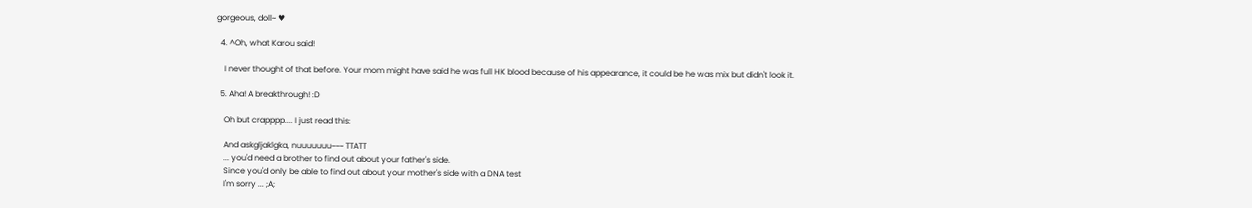gorgeous, doll~ ♥

  4. ^Oh, what Karou said!

    I never thought of that before. Your mom might have said he was full HK blood because of his appearance, it could be he was mix but didn't look it.

  5. Aha! A breakthrough! :D

    Oh but crapppp.... I just read this:

    And askgljaklgka, nuuuuuuu~~~ TTATT
    ... you'd need a brother to find out about your father's side.
    Since you'd only be able to find out about your mother's side with a DNA test
    I'm sorry ... ;A;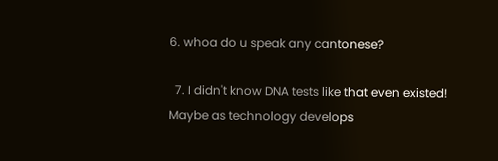6. whoa do u speak any cantonese?

  7. I didn't know DNA tests like that even existed! Maybe as technology develops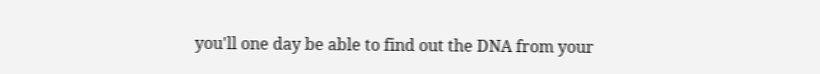you'll one day be able to find out the DNA from your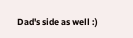Dad's side as well :)